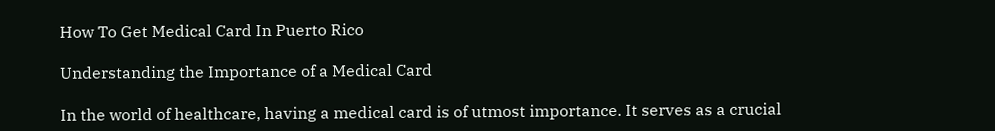How To Get Medical Card In Puerto Rico

Understanding the Importance of a Medical Card

In the world of healthcare, having a medical card is of utmost importance. It serves as a crucial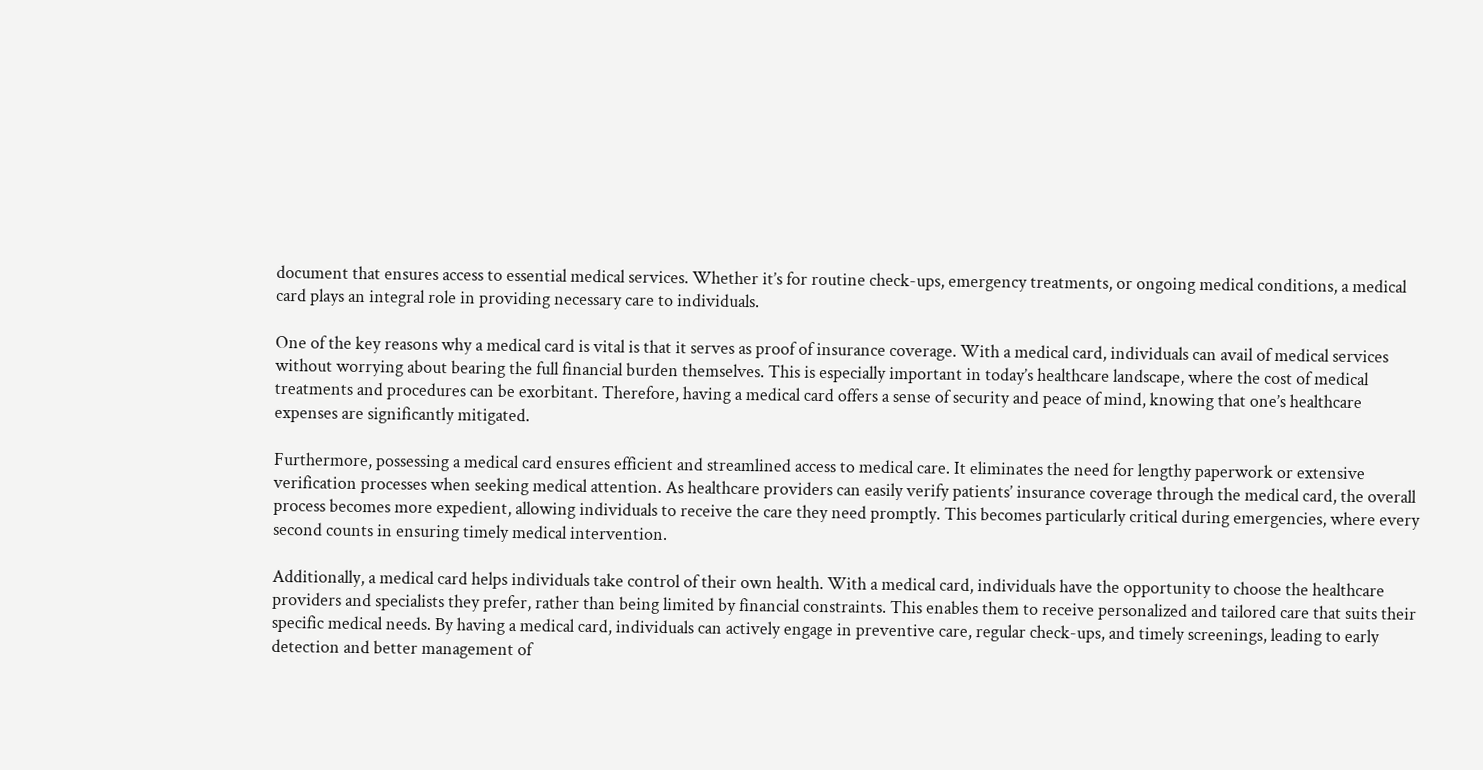document that ensures access to essential medical services. Whether it’s for routine check-ups, emergency treatments, or ongoing medical conditions, a medical card plays an integral role in providing necessary care to individuals.

One of the key reasons why a medical card is vital is that it serves as proof of insurance coverage. With a medical card, individuals can avail of medical services without worrying about bearing the full financial burden themselves. This is especially important in today’s healthcare landscape, where the cost of medical treatments and procedures can be exorbitant. Therefore, having a medical card offers a sense of security and peace of mind, knowing that one’s healthcare expenses are significantly mitigated.

Furthermore, possessing a medical card ensures efficient and streamlined access to medical care. It eliminates the need for lengthy paperwork or extensive verification processes when seeking medical attention. As healthcare providers can easily verify patients’ insurance coverage through the medical card, the overall process becomes more expedient, allowing individuals to receive the care they need promptly. This becomes particularly critical during emergencies, where every second counts in ensuring timely medical intervention.

Additionally, a medical card helps individuals take control of their own health. With a medical card, individuals have the opportunity to choose the healthcare providers and specialists they prefer, rather than being limited by financial constraints. This enables them to receive personalized and tailored care that suits their specific medical needs. By having a medical card, individuals can actively engage in preventive care, regular check-ups, and timely screenings, leading to early detection and better management of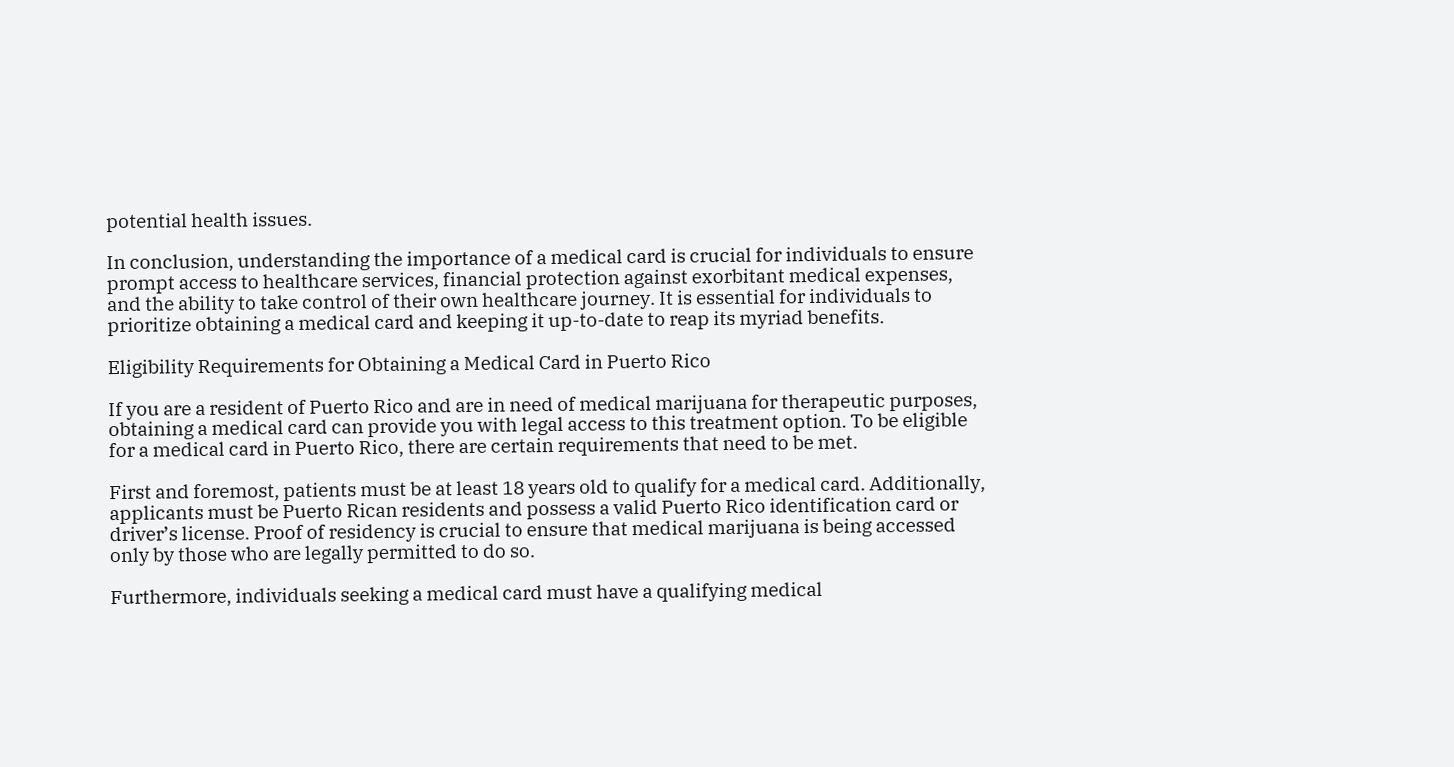potential health issues.

In conclusion, understanding the importance of a medical card is crucial for individuals to ensure prompt access to healthcare services, financial protection against exorbitant medical expenses, and the ability to take control of their own healthcare journey. It is essential for individuals to prioritize obtaining a medical card and keeping it up-to-date to reap its myriad benefits.

Eligibility Requirements for Obtaining a Medical Card in Puerto Rico

If you are a resident of Puerto Rico and are in need of medical marijuana for therapeutic purposes, obtaining a medical card can provide you with legal access to this treatment option. To be eligible for a medical card in Puerto Rico, there are certain requirements that need to be met.

First and foremost, patients must be at least 18 years old to qualify for a medical card. Additionally, applicants must be Puerto Rican residents and possess a valid Puerto Rico identification card or driver’s license. Proof of residency is crucial to ensure that medical marijuana is being accessed only by those who are legally permitted to do so.

Furthermore, individuals seeking a medical card must have a qualifying medical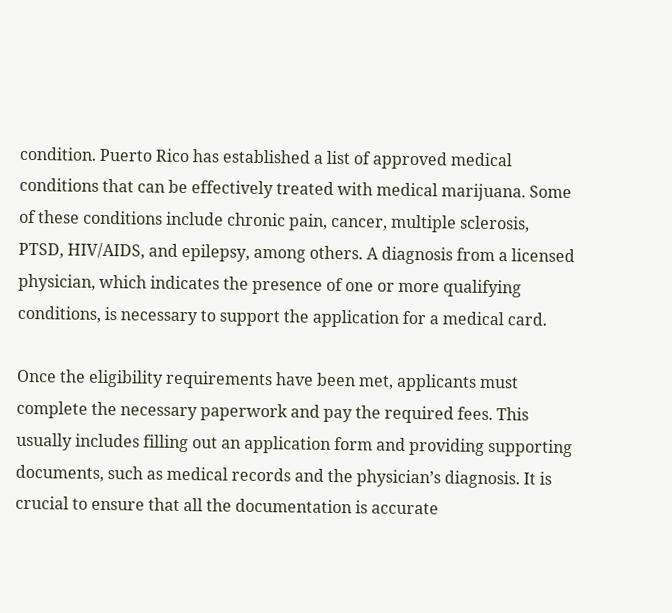condition. Puerto Rico has established a list of approved medical conditions that can be effectively treated with medical marijuana. Some of these conditions include chronic pain, cancer, multiple sclerosis, PTSD, HIV/AIDS, and epilepsy, among others. A diagnosis from a licensed physician, which indicates the presence of one or more qualifying conditions, is necessary to support the application for a medical card.

Once the eligibility requirements have been met, applicants must complete the necessary paperwork and pay the required fees. This usually includes filling out an application form and providing supporting documents, such as medical records and the physician’s diagnosis. It is crucial to ensure that all the documentation is accurate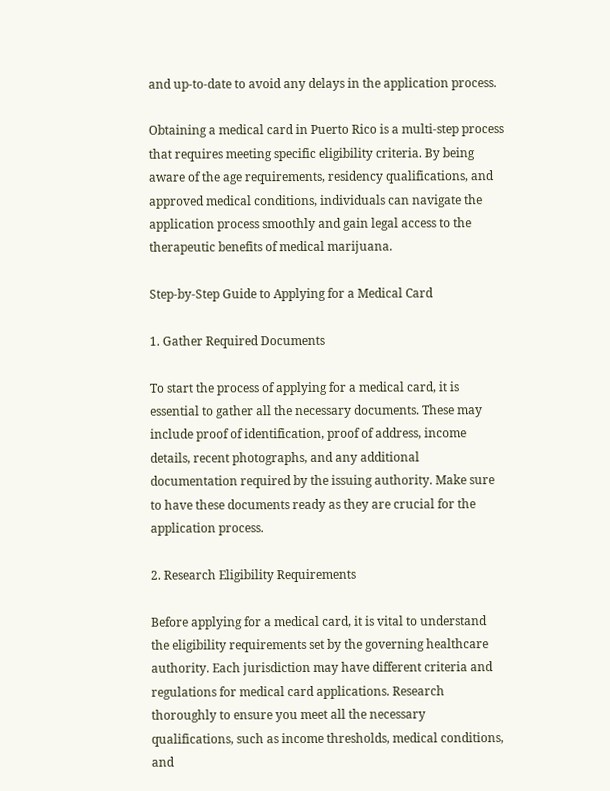and up-to-date to avoid any delays in the application process.

Obtaining a medical card in Puerto Rico is a multi-step process that requires meeting specific eligibility criteria. By being aware of the age requirements, residency qualifications, and approved medical conditions, individuals can navigate the application process smoothly and gain legal access to the therapeutic benefits of medical marijuana.

Step-by-Step Guide to Applying for a Medical Card

1. Gather Required Documents

To start the process of applying for a medical card, it is essential to gather all the necessary documents. These may include proof of identification, proof of address, income details, recent photographs, and any additional documentation required by the issuing authority. Make sure to have these documents ready as they are crucial for the application process.

2. Research Eligibility Requirements

Before applying for a medical card, it is vital to understand the eligibility requirements set by the governing healthcare authority. Each jurisdiction may have different criteria and regulations for medical card applications. Research thoroughly to ensure you meet all the necessary qualifications, such as income thresholds, medical conditions, and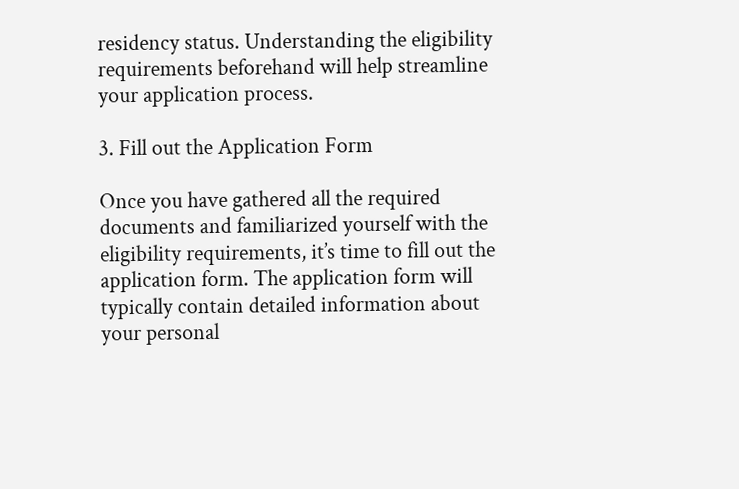residency status. Understanding the eligibility requirements beforehand will help streamline your application process.

3. Fill out the Application Form

Once you have gathered all the required documents and familiarized yourself with the eligibility requirements, it’s time to fill out the application form. The application form will typically contain detailed information about your personal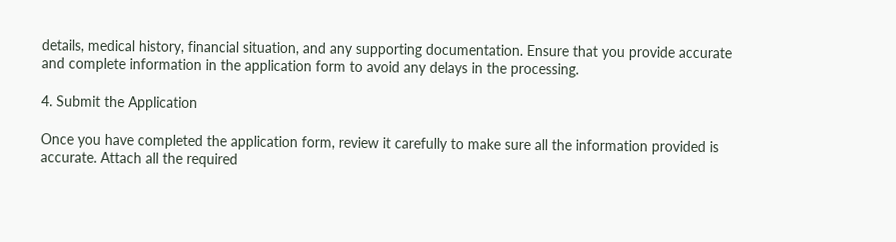details, medical history, financial situation, and any supporting documentation. Ensure that you provide accurate and complete information in the application form to avoid any delays in the processing.

4. Submit the Application

Once you have completed the application form, review it carefully to make sure all the information provided is accurate. Attach all the required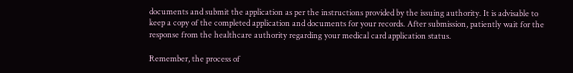documents and submit the application as per the instructions provided by the issuing authority. It is advisable to keep a copy of the completed application and documents for your records. After submission, patiently wait for the response from the healthcare authority regarding your medical card application status.

Remember, the process of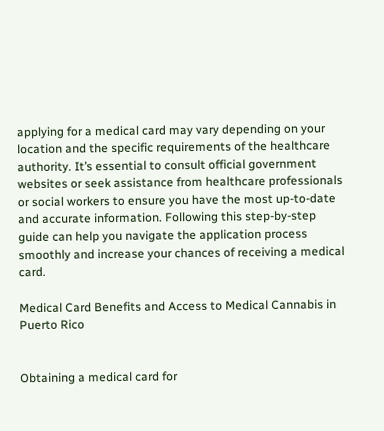applying for a medical card may vary depending on your location and the specific requirements of the healthcare authority. It’s essential to consult official government websites or seek assistance from healthcare professionals or social workers to ensure you have the most up-to-date and accurate information. Following this step-by-step guide can help you navigate the application process smoothly and increase your chances of receiving a medical card.

Medical Card Benefits and Access to Medical Cannabis in Puerto Rico


Obtaining a medical card for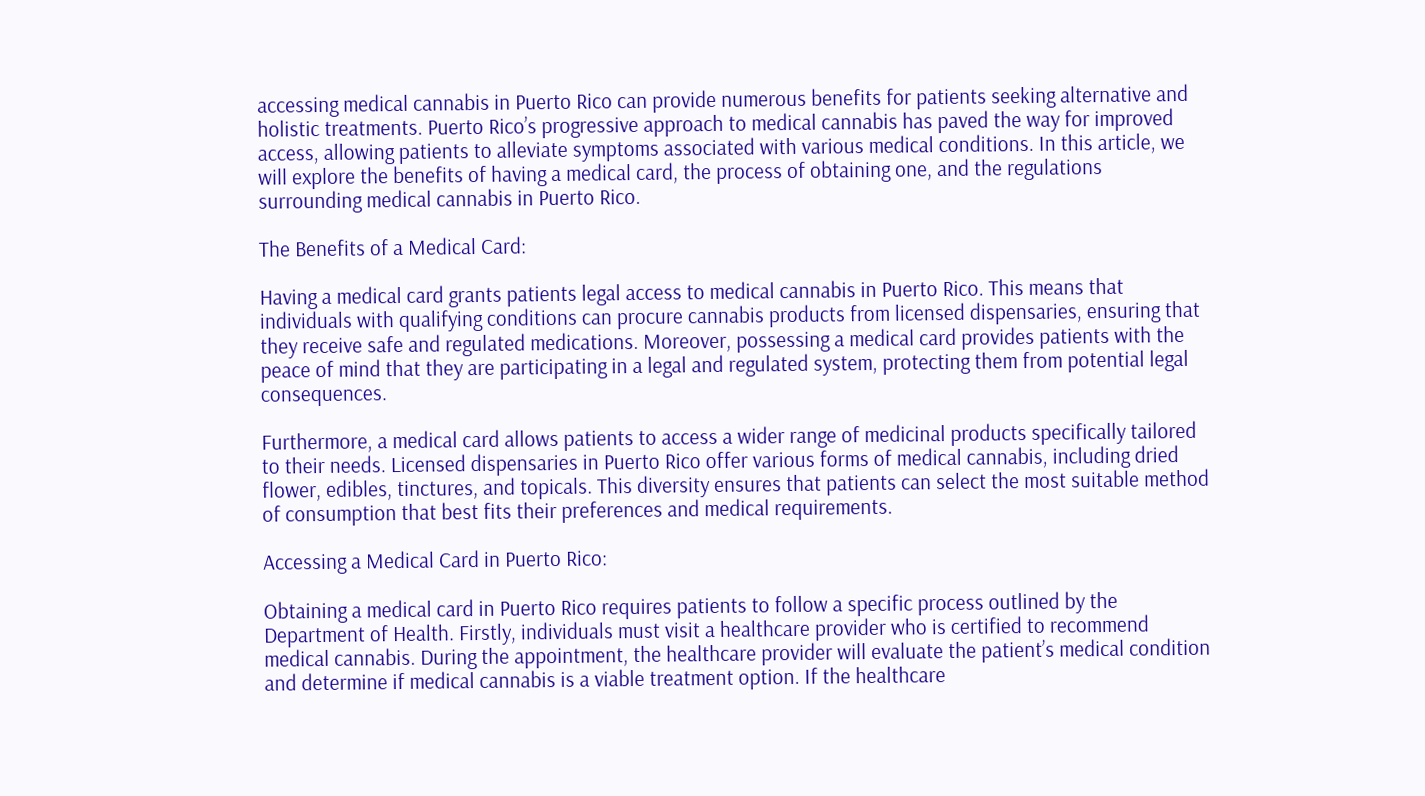accessing medical cannabis in Puerto Rico can provide numerous benefits for patients seeking alternative and holistic treatments. Puerto Rico’s progressive approach to medical cannabis has paved the way for improved access, allowing patients to alleviate symptoms associated with various medical conditions. In this article, we will explore the benefits of having a medical card, the process of obtaining one, and the regulations surrounding medical cannabis in Puerto Rico.

The Benefits of a Medical Card:

Having a medical card grants patients legal access to medical cannabis in Puerto Rico. This means that individuals with qualifying conditions can procure cannabis products from licensed dispensaries, ensuring that they receive safe and regulated medications. Moreover, possessing a medical card provides patients with the peace of mind that they are participating in a legal and regulated system, protecting them from potential legal consequences.

Furthermore, a medical card allows patients to access a wider range of medicinal products specifically tailored to their needs. Licensed dispensaries in Puerto Rico offer various forms of medical cannabis, including dried flower, edibles, tinctures, and topicals. This diversity ensures that patients can select the most suitable method of consumption that best fits their preferences and medical requirements.

Accessing a Medical Card in Puerto Rico:

Obtaining a medical card in Puerto Rico requires patients to follow a specific process outlined by the Department of Health. Firstly, individuals must visit a healthcare provider who is certified to recommend medical cannabis. During the appointment, the healthcare provider will evaluate the patient’s medical condition and determine if medical cannabis is a viable treatment option. If the healthcare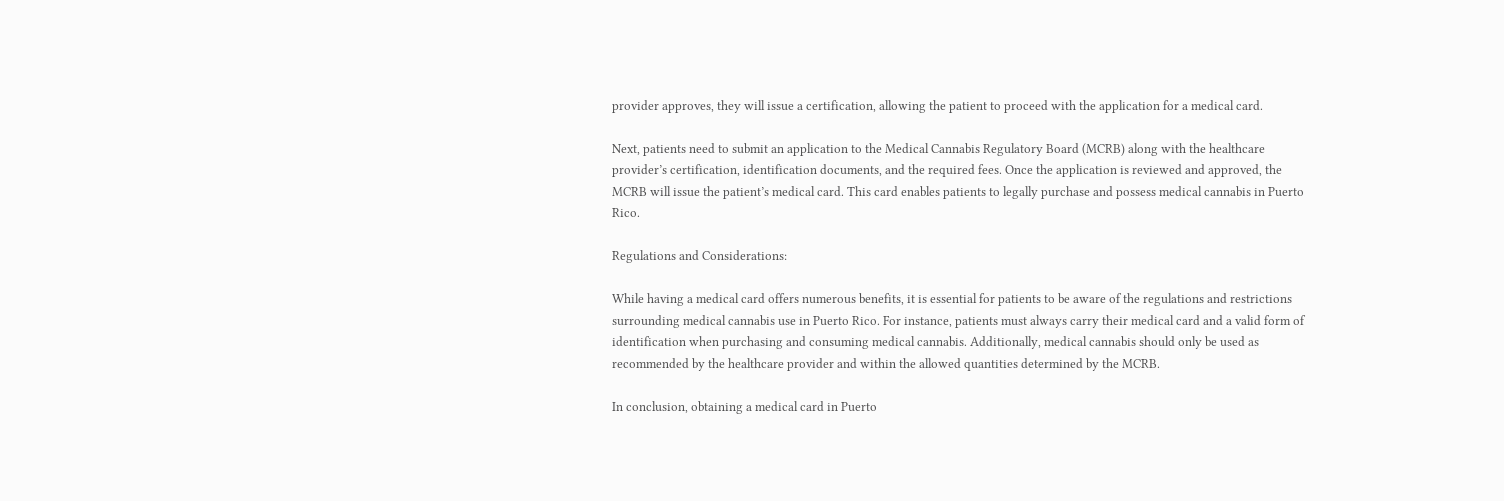provider approves, they will issue a certification, allowing the patient to proceed with the application for a medical card.

Next, patients need to submit an application to the Medical Cannabis Regulatory Board (MCRB) along with the healthcare provider’s certification, identification documents, and the required fees. Once the application is reviewed and approved, the MCRB will issue the patient’s medical card. This card enables patients to legally purchase and possess medical cannabis in Puerto Rico.

Regulations and Considerations:

While having a medical card offers numerous benefits, it is essential for patients to be aware of the regulations and restrictions surrounding medical cannabis use in Puerto Rico. For instance, patients must always carry their medical card and a valid form of identification when purchasing and consuming medical cannabis. Additionally, medical cannabis should only be used as recommended by the healthcare provider and within the allowed quantities determined by the MCRB.

In conclusion, obtaining a medical card in Puerto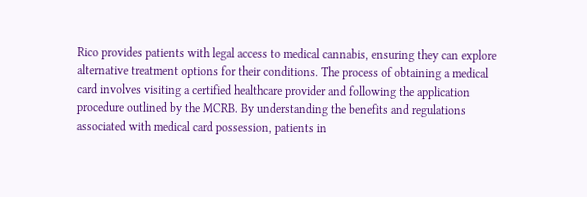Rico provides patients with legal access to medical cannabis, ensuring they can explore alternative treatment options for their conditions. The process of obtaining a medical card involves visiting a certified healthcare provider and following the application procedure outlined by the MCRB. By understanding the benefits and regulations associated with medical card possession, patients in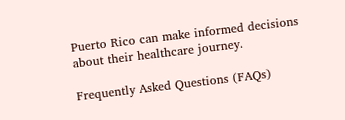Puerto Rico can make informed decisions about their healthcare journey.

Frequently Asked Questions (FAQs)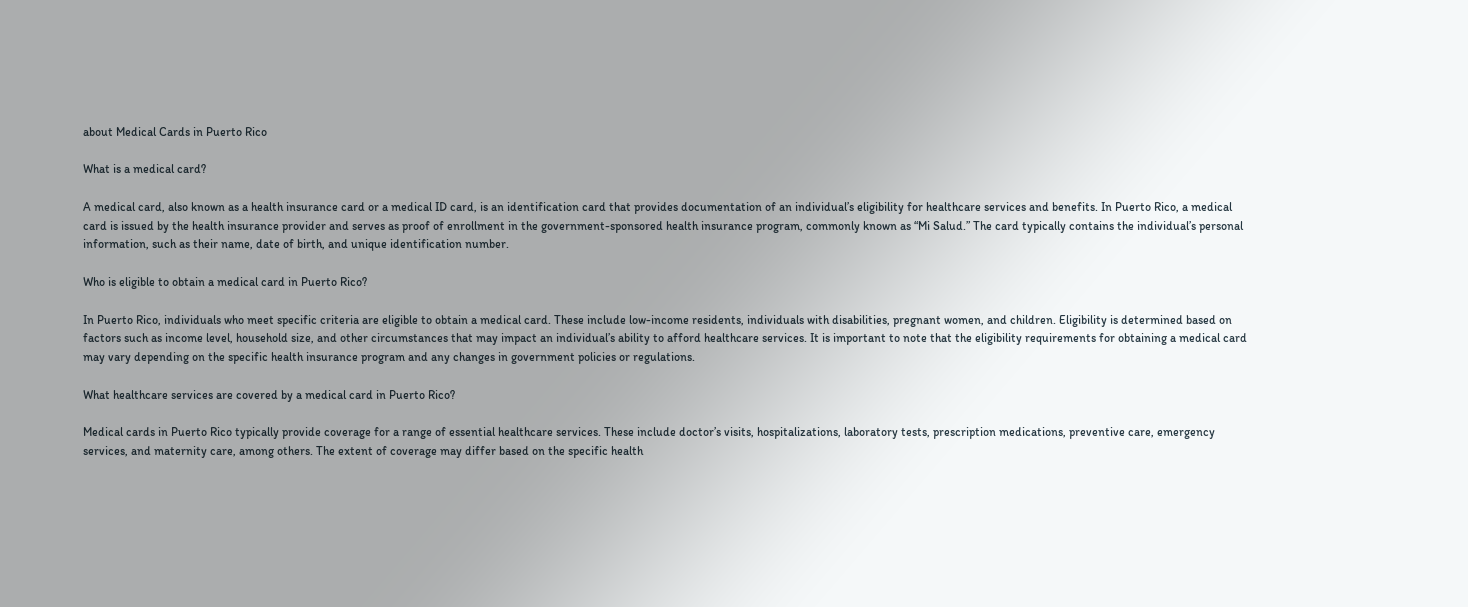about Medical Cards in Puerto Rico

What is a medical card?

A medical card, also known as a health insurance card or a medical ID card, is an identification card that provides documentation of an individual’s eligibility for healthcare services and benefits. In Puerto Rico, a medical card is issued by the health insurance provider and serves as proof of enrollment in the government-sponsored health insurance program, commonly known as “Mi Salud.” The card typically contains the individual’s personal information, such as their name, date of birth, and unique identification number.

Who is eligible to obtain a medical card in Puerto Rico?

In Puerto Rico, individuals who meet specific criteria are eligible to obtain a medical card. These include low-income residents, individuals with disabilities, pregnant women, and children. Eligibility is determined based on factors such as income level, household size, and other circumstances that may impact an individual’s ability to afford healthcare services. It is important to note that the eligibility requirements for obtaining a medical card may vary depending on the specific health insurance program and any changes in government policies or regulations.

What healthcare services are covered by a medical card in Puerto Rico?

Medical cards in Puerto Rico typically provide coverage for a range of essential healthcare services. These include doctor’s visits, hospitalizations, laboratory tests, prescription medications, preventive care, emergency services, and maternity care, among others. The extent of coverage may differ based on the specific health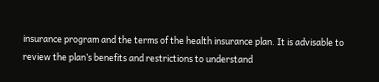insurance program and the terms of the health insurance plan. It is advisable to review the plan’s benefits and restrictions to understand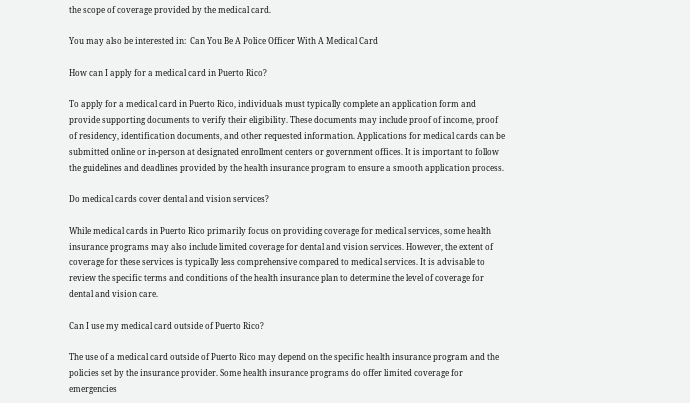the scope of coverage provided by the medical card.

You may also be interested in:  Can You Be A Police Officer With A Medical Card

How can I apply for a medical card in Puerto Rico?

To apply for a medical card in Puerto Rico, individuals must typically complete an application form and provide supporting documents to verify their eligibility. These documents may include proof of income, proof of residency, identification documents, and other requested information. Applications for medical cards can be submitted online or in-person at designated enrollment centers or government offices. It is important to follow the guidelines and deadlines provided by the health insurance program to ensure a smooth application process.

Do medical cards cover dental and vision services?

While medical cards in Puerto Rico primarily focus on providing coverage for medical services, some health insurance programs may also include limited coverage for dental and vision services. However, the extent of coverage for these services is typically less comprehensive compared to medical services. It is advisable to review the specific terms and conditions of the health insurance plan to determine the level of coverage for dental and vision care.

Can I use my medical card outside of Puerto Rico?

The use of a medical card outside of Puerto Rico may depend on the specific health insurance program and the policies set by the insurance provider. Some health insurance programs do offer limited coverage for emergencies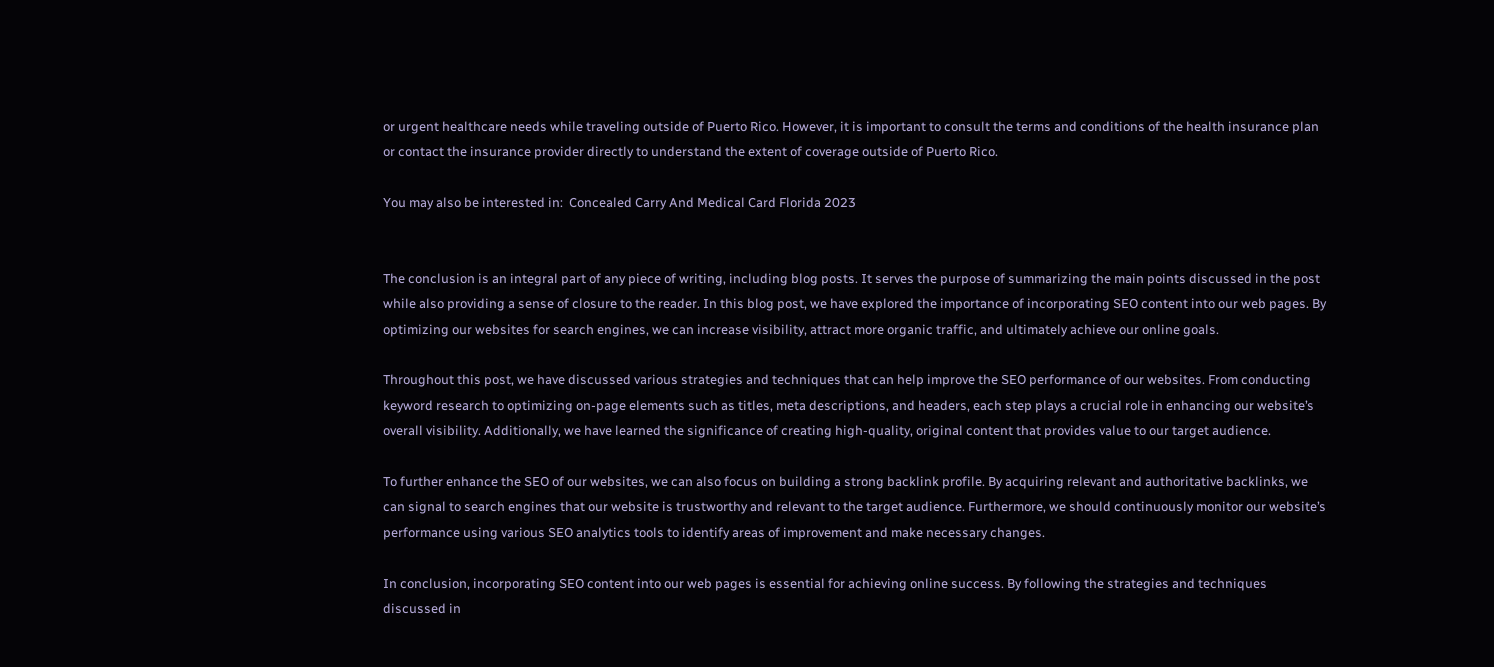or urgent healthcare needs while traveling outside of Puerto Rico. However, it is important to consult the terms and conditions of the health insurance plan or contact the insurance provider directly to understand the extent of coverage outside of Puerto Rico.

You may also be interested in:  Concealed Carry And Medical Card Florida 2023


The conclusion is an integral part of any piece of writing, including blog posts. It serves the purpose of summarizing the main points discussed in the post while also providing a sense of closure to the reader. In this blog post, we have explored the importance of incorporating SEO content into our web pages. By optimizing our websites for search engines, we can increase visibility, attract more organic traffic, and ultimately achieve our online goals.

Throughout this post, we have discussed various strategies and techniques that can help improve the SEO performance of our websites. From conducting keyword research to optimizing on-page elements such as titles, meta descriptions, and headers, each step plays a crucial role in enhancing our website’s overall visibility. Additionally, we have learned the significance of creating high-quality, original content that provides value to our target audience.

To further enhance the SEO of our websites, we can also focus on building a strong backlink profile. By acquiring relevant and authoritative backlinks, we can signal to search engines that our website is trustworthy and relevant to the target audience. Furthermore, we should continuously monitor our website’s performance using various SEO analytics tools to identify areas of improvement and make necessary changes.

In conclusion, incorporating SEO content into our web pages is essential for achieving online success. By following the strategies and techniques discussed in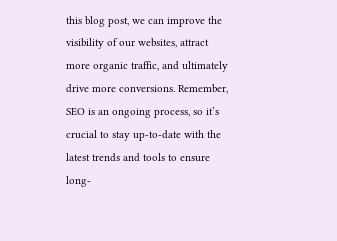this blog post, we can improve the visibility of our websites, attract more organic traffic, and ultimately drive more conversions. Remember, SEO is an ongoing process, so it’s crucial to stay up-to-date with the latest trends and tools to ensure long-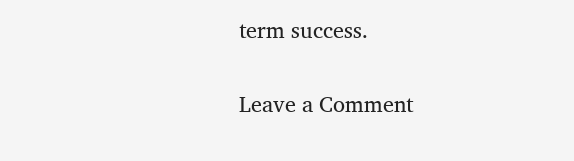term success.

Leave a Comment